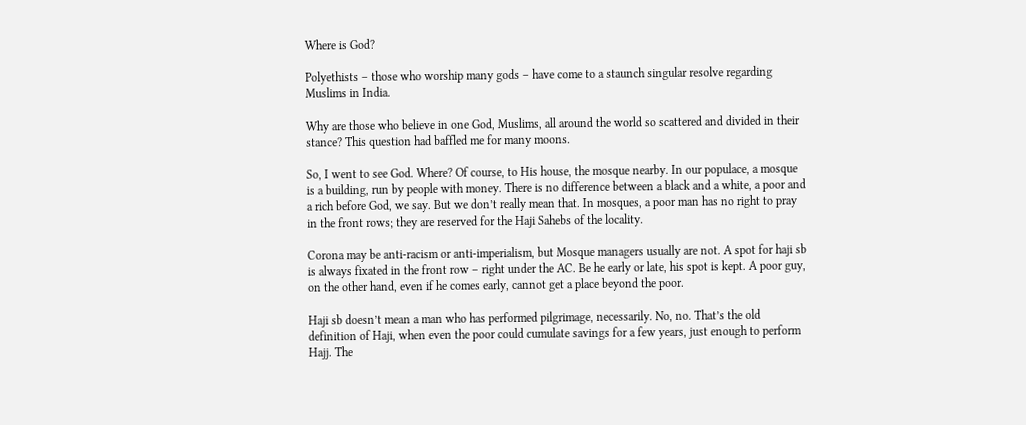Where is God?

Polyethists – those who worship many gods – have come to a staunch singular resolve regarding Muslims in India.

Why are those who believe in one God, Muslims, all around the world so scattered and divided in their stance? This question had baffled me for many moons.

So, I went to see God. Where? Of course, to His house, the mosque nearby. In our populace, a mosque is a building, run by people with money. There is no difference between a black and a white, a poor and a rich before God, we say. But we don’t really mean that. In mosques, a poor man has no right to pray in the front rows; they are reserved for the Haji Sahebs of the locality.

Corona may be anti-racism or anti-imperialism, but Mosque managers usually are not. A spot for haji sb is always fixated in the front row – right under the AC. Be he early or late, his spot is kept. A poor guy, on the other hand, even if he comes early, cannot get a place beyond the poor.

Haji sb doesn’t mean a man who has performed pilgrimage, necessarily. No, no. That’s the old definition of Haji, when even the poor could cumulate savings for a few years, just enough to perform Hajj. The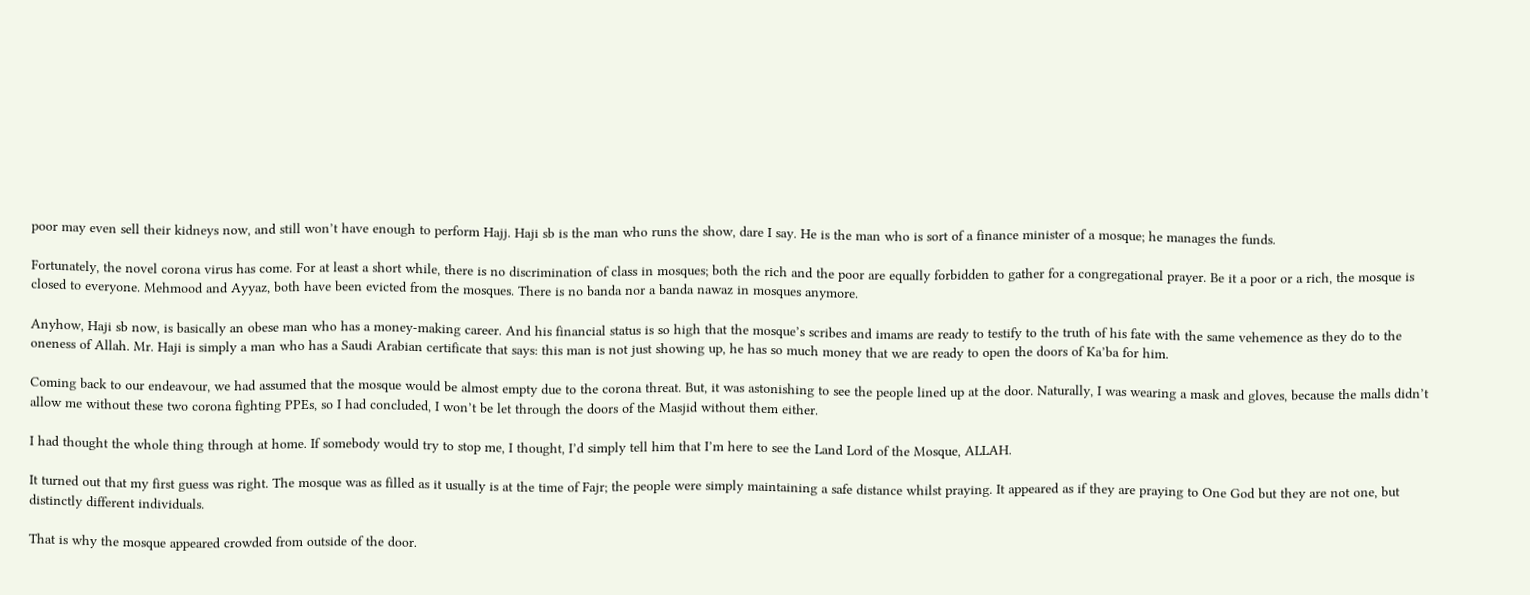poor may even sell their kidneys now, and still won’t have enough to perform Hajj. Haji sb is the man who runs the show, dare I say. He is the man who is sort of a finance minister of a mosque; he manages the funds.

Fortunately, the novel corona virus has come. For at least a short while, there is no discrimination of class in mosques; both the rich and the poor are equally forbidden to gather for a congregational prayer. Be it a poor or a rich, the mosque is closed to everyone. Mehmood and Ayyaz, both have been evicted from the mosques. There is no banda nor a banda nawaz in mosques anymore.

Anyhow, Haji sb now, is basically an obese man who has a money-making career. And his financial status is so high that the mosque’s scribes and imams are ready to testify to the truth of his fate with the same vehemence as they do to the oneness of Allah. Mr. Haji is simply a man who has a Saudi Arabian certificate that says: this man is not just showing up, he has so much money that we are ready to open the doors of Ka’ba for him.

Coming back to our endeavour, we had assumed that the mosque would be almost empty due to the corona threat. But, it was astonishing to see the people lined up at the door. Naturally, I was wearing a mask and gloves, because the malls didn’t allow me without these two corona fighting PPEs, so I had concluded, I won’t be let through the doors of the Masjid without them either.

I had thought the whole thing through at home. If somebody would try to stop me, I thought, I’d simply tell him that I’m here to see the Land Lord of the Mosque, ALLAH.

It turned out that my first guess was right. The mosque was as filled as it usually is at the time of Fajr; the people were simply maintaining a safe distance whilst praying. It appeared as if they are praying to One God but they are not one, but distinctly different individuals.

That is why the mosque appeared crowded from outside of the door.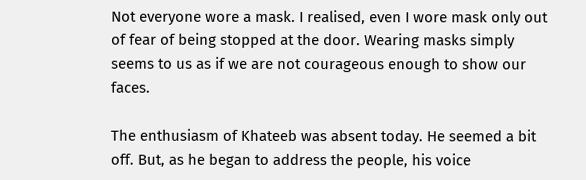Not everyone wore a mask. I realised, even I wore mask only out of fear of being stopped at the door. Wearing masks simply seems to us as if we are not courageous enough to show our faces.

The enthusiasm of Khateeb was absent today. He seemed a bit off. But, as he began to address the people, his voice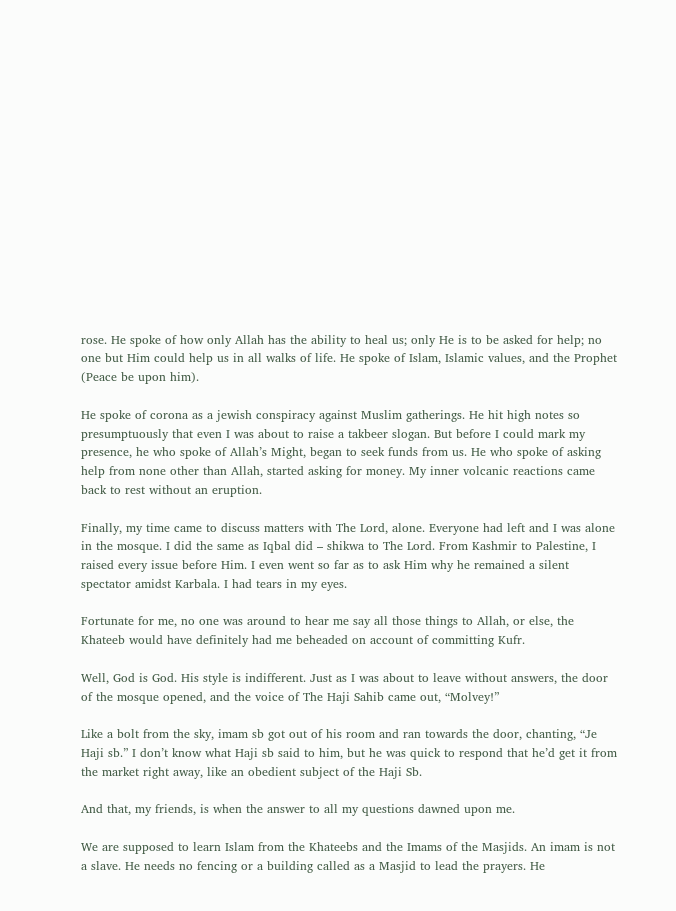rose. He spoke of how only Allah has the ability to heal us; only He is to be asked for help; no one but Him could help us in all walks of life. He spoke of Islam, Islamic values, and the Prophet (Peace be upon him).

He spoke of corona as a jewish conspiracy against Muslim gatherings. He hit high notes so presumptuously that even I was about to raise a takbeer slogan. But before I could mark my presence, he who spoke of Allah’s Might, began to seek funds from us. He who spoke of asking help from none other than Allah, started asking for money. My inner volcanic reactions came back to rest without an eruption.

Finally, my time came to discuss matters with The Lord, alone. Everyone had left and I was alone in the mosque. I did the same as Iqbal did – shikwa to The Lord. From Kashmir to Palestine, I raised every issue before Him. I even went so far as to ask Him why he remained a silent spectator amidst Karbala. I had tears in my eyes.

Fortunate for me, no one was around to hear me say all those things to Allah, or else, the Khateeb would have definitely had me beheaded on account of committing Kufr.

Well, God is God. His style is indifferent. Just as I was about to leave without answers, the door of the mosque opened, and the voice of The Haji Sahib came out, “Molvey!”

Like a bolt from the sky, imam sb got out of his room and ran towards the door, chanting, “Je Haji sb.” I don’t know what Haji sb said to him, but he was quick to respond that he’d get it from the market right away, like an obedient subject of the Haji Sb.

And that, my friends, is when the answer to all my questions dawned upon me.

We are supposed to learn Islam from the Khateebs and the Imams of the Masjids. An imam is not a slave. He needs no fencing or a building called as a Masjid to lead the prayers. He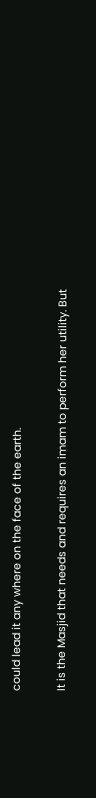could lead it any where on the face of the earth.

It is the Masjid that needs and requires an imam to perform her utility. But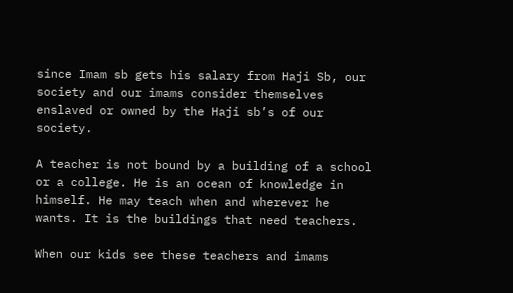since Imam sb gets his salary from Haji Sb, our society and our imams consider themselves enslaved or owned by the Haji sb’s of our society.

A teacher is not bound by a building of a school or a college. He is an ocean of knowledge in himself. He may teach when and wherever he wants. It is the buildings that need teachers.

When our kids see these teachers and imams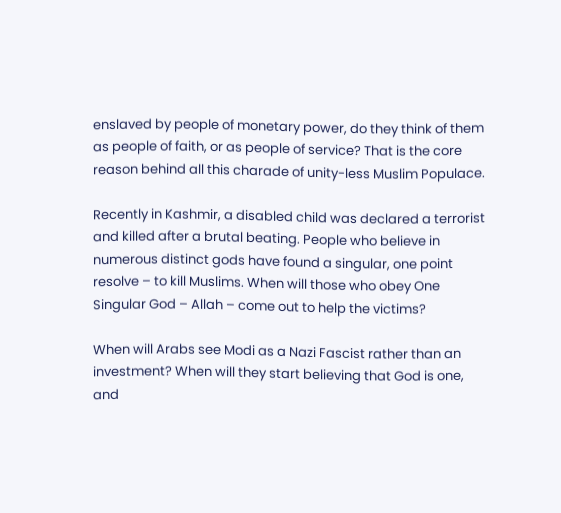enslaved by people of monetary power, do they think of them as people of faith, or as people of service? That is the core reason behind all this charade of unity-less Muslim Populace.

Recently in Kashmir, a disabled child was declared a terrorist and killed after a brutal beating. People who believe in numerous distinct gods have found a singular, one point resolve – to kill Muslims. When will those who obey One Singular God – Allah – come out to help the victims?

When will Arabs see Modi as a Nazi Fascist rather than an investment? When will they start believing that God is one, and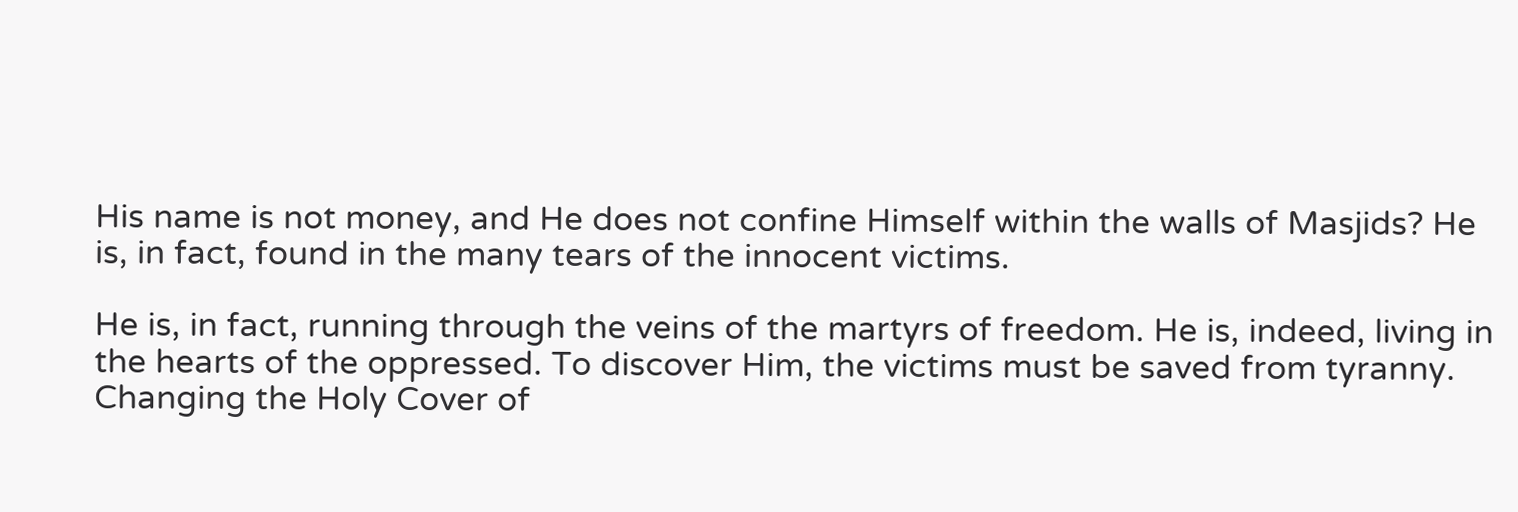His name is not money, and He does not confine Himself within the walls of Masjids? He is, in fact, found in the many tears of the innocent victims.

He is, in fact, running through the veins of the martyrs of freedom. He is, indeed, living in the hearts of the oppressed. To discover Him, the victims must be saved from tyranny. Changing the Holy Cover of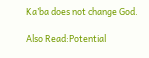Ka’ba does not change God.

Also Read:Potential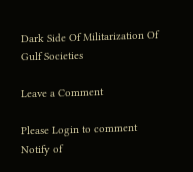Dark Side Of Militarization Of Gulf Societies

Leave a Comment

Please Login to comment
Notify of